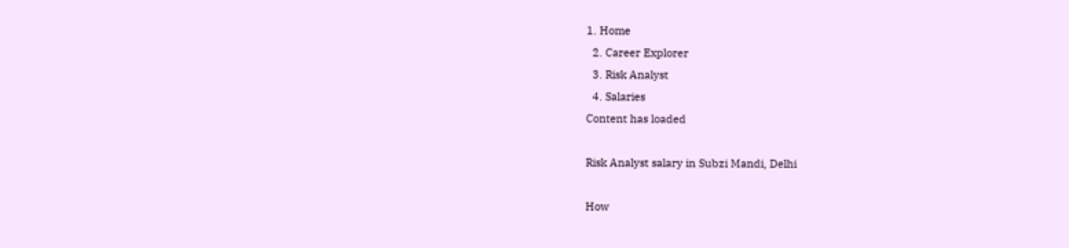1. Home
  2. Career Explorer
  3. Risk Analyst
  4. Salaries
Content has loaded

Risk Analyst salary in Subzi Mandi, Delhi

How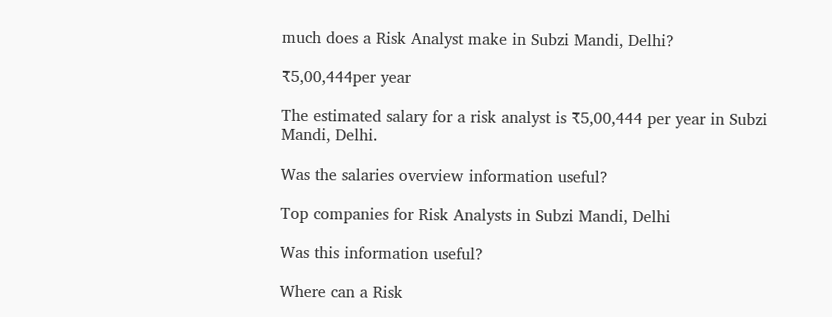much does a Risk Analyst make in Subzi Mandi, Delhi?

₹5,00,444per year

The estimated salary for a risk analyst is ₹5,00,444 per year in Subzi Mandi, Delhi.

Was the salaries overview information useful?

Top companies for Risk Analysts in Subzi Mandi, Delhi

Was this information useful?

Where can a Risk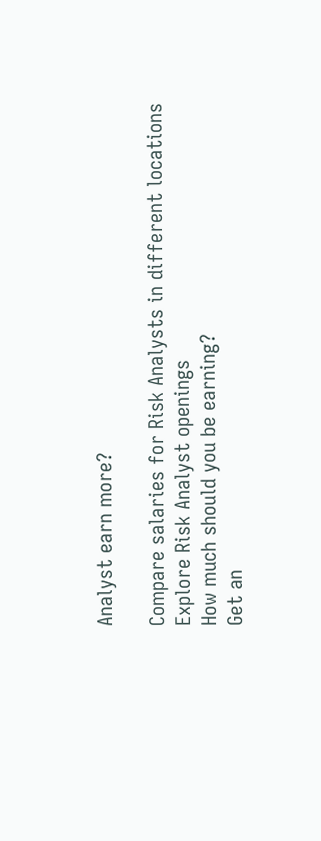Analyst earn more?

Compare salaries for Risk Analysts in different locations
Explore Risk Analyst openings
How much should you be earning?
Get an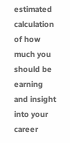estimated calculation of how much you should be earning and insight into your career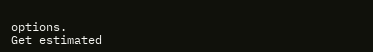options.
Get estimated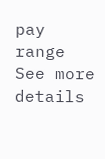pay range
See more details